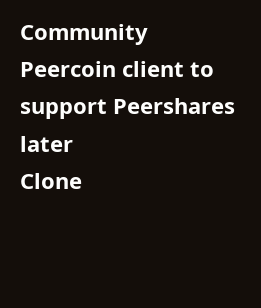Community Peercoin client to support Peershares later
Clone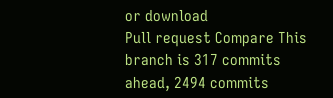or download
Pull request Compare This branch is 317 commits ahead, 2494 commits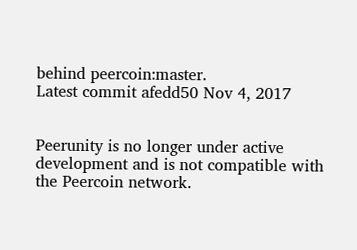behind peercoin:master.
Latest commit afedd50 Nov 4, 2017


Peerunity is no longer under active development and is not compatible with the Peercoin network.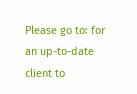Please go to: for an up-to-date client to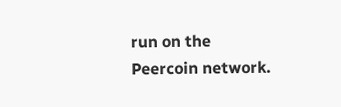run on the Peercoin network.